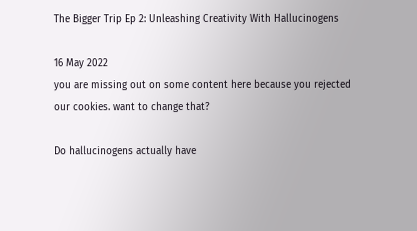The Bigger Trip Ep 2: Unleashing Creativity With Hallucinogens

16 May 2022
you are missing out on some content here because you rejected our cookies. want to change that?

Do hallucinogens actually have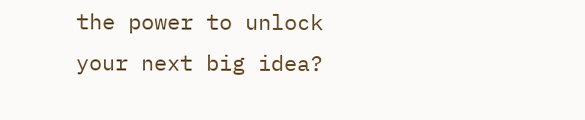the power to unlock your next big idea?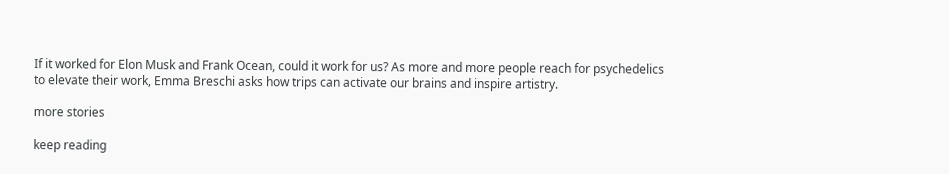If it worked for Elon Musk and Frank Ocean, could it work for us? As more and more people reach for psychedelics to elevate their work, Emma Breschi asks how trips can activate our brains and inspire artistry.

more stories

keep reading